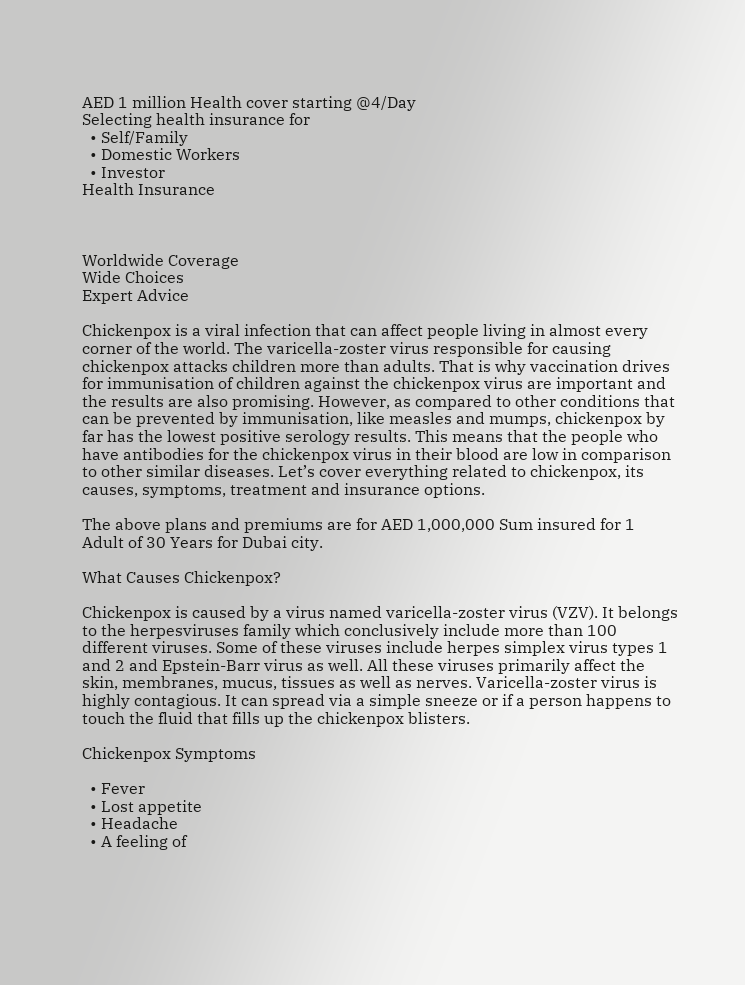AED 1 million Health cover starting @4/Day
Selecting health insurance for
  • Self/Family
  • Domestic Workers
  • Investor
Health Insurance



Worldwide Coverage
Wide Choices
Expert Advice

Chickenpox is a viral infection that can affect people living in almost every corner of the world. The varicella-zoster virus responsible for causing chickenpox attacks children more than adults. That is why vaccination drives for immunisation of children against the chickenpox virus are important and the results are also promising. However, as compared to other conditions that can be prevented by immunisation, like measles and mumps, chickenpox by far has the lowest positive serology results. This means that the people who have antibodies for the chickenpox virus in their blood are low in comparison to other similar diseases. Let’s cover everything related to chickenpox, its causes, symptoms, treatment and insurance options.

The above plans and premiums are for AED 1,000,000 Sum insured for 1 Adult of 30 Years for Dubai city.

What Causes Chickenpox?

Chickenpox is caused by a virus named varicella-zoster virus (VZV). It belongs to the herpesviruses family which conclusively include more than 100 different viruses. Some of these viruses include herpes simplex virus types 1 and 2 and Epstein-Barr virus as well. All these viruses primarily affect the skin, membranes, mucus, tissues as well as nerves. Varicella-zoster virus is highly contagious. It can spread via a simple sneeze or if a person happens to touch the fluid that fills up the chickenpox blisters.

Chickenpox Symptoms

  • Fever
  • Lost appetite
  • Headache
  • A feeling of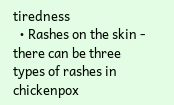tiredness
  • Rashes on the skin - there can be three types of rashes in chickenpox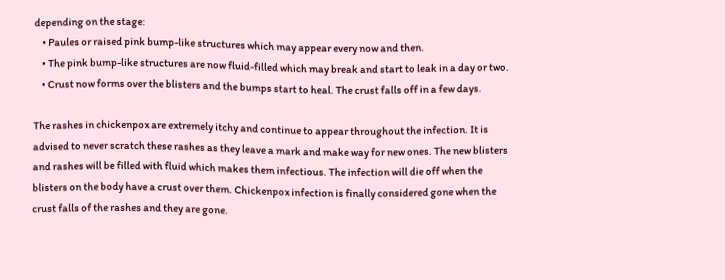depending on the stage:
    • Paules or raised pink bump-like structures which may appear every now and then.
    • The pink bump-like structures are now fluid-filled which may break and start to leak in a day or two.
    • Crust now forms over the blisters and the bumps start to heal. The crust falls off in a few days.

The rashes in chickenpox are extremely itchy and continue to appear throughout the infection. It is advised to never scratch these rashes as they leave a mark and make way for new ones. The new blisters and rashes will be filled with fluid which makes them infectious. The infection will die off when the blisters on the body have a crust over them. Chickenpox infection is finally considered gone when the crust falls of the rashes and they are gone.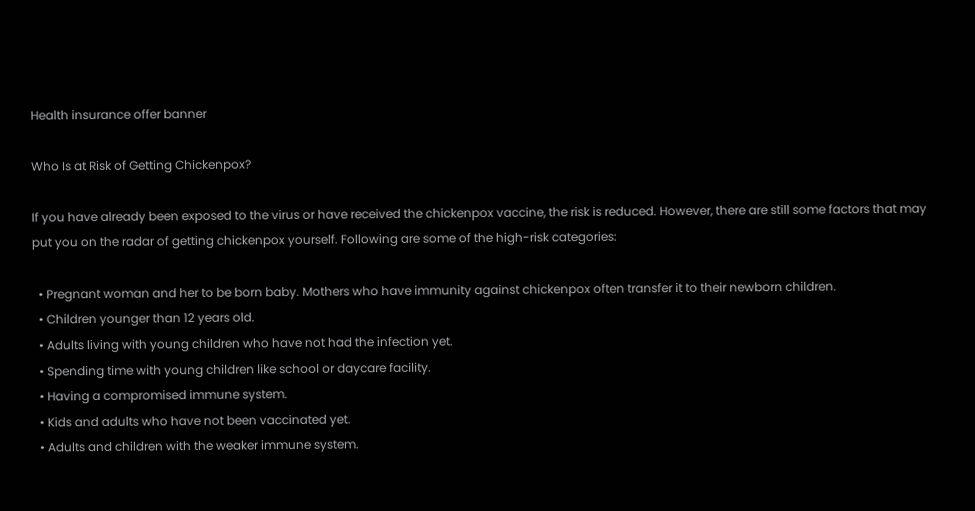Health insurance offer banner

Who Is at Risk of Getting Chickenpox?

If you have already been exposed to the virus or have received the chickenpox vaccine, the risk is reduced. However, there are still some factors that may put you on the radar of getting chickenpox yourself. Following are some of the high-risk categories:

  • Pregnant woman and her to be born baby. Mothers who have immunity against chickenpox often transfer it to their newborn children.
  • Children younger than 12 years old.
  • Adults living with young children who have not had the infection yet.
  • Spending time with young children like school or daycare facility.
  • Having a compromised immune system.
  • Kids and adults who have not been vaccinated yet.
  • Adults and children with the weaker immune system.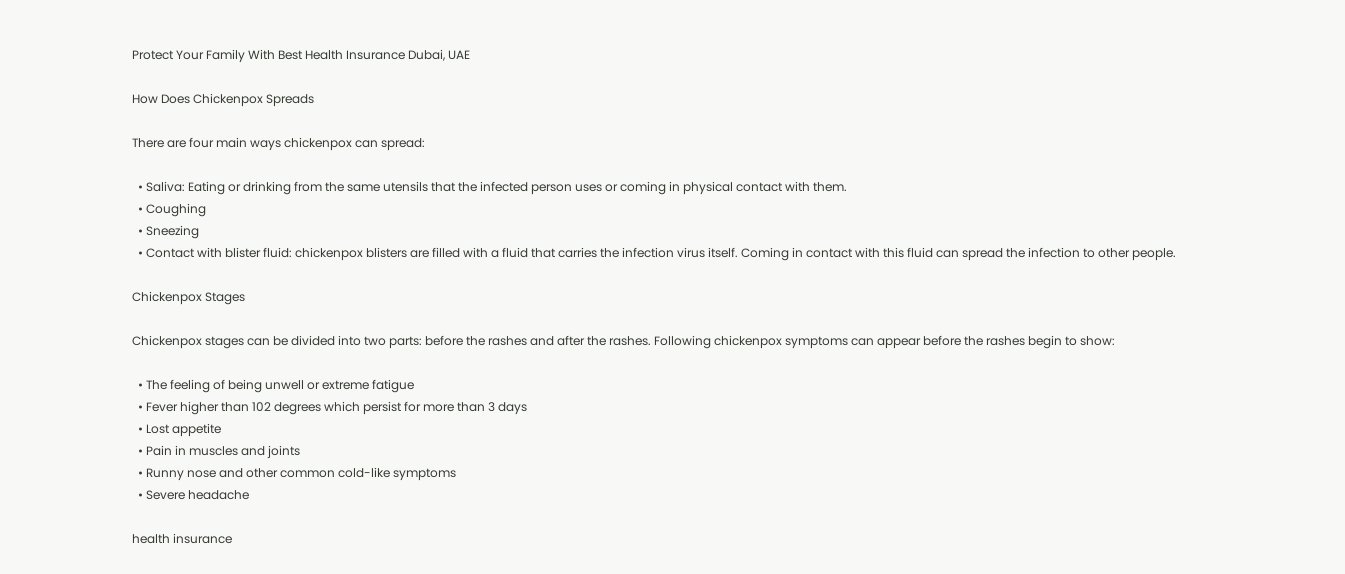Protect Your Family With Best Health Insurance Dubai, UAE

How Does Chickenpox Spreads

There are four main ways chickenpox can spread:

  • Saliva: Eating or drinking from the same utensils that the infected person uses or coming in physical contact with them.
  • Coughing
  • Sneezing
  • Contact with blister fluid: chickenpox blisters are filled with a fluid that carries the infection virus itself. Coming in contact with this fluid can spread the infection to other people.

Chickenpox Stages

Chickenpox stages can be divided into two parts: before the rashes and after the rashes. Following chickenpox symptoms can appear before the rashes begin to show:

  • The feeling of being unwell or extreme fatigue
  • Fever higher than 102 degrees which persist for more than 3 days
  • Lost appetite
  • Pain in muscles and joints
  • Runny nose and other common cold-like symptoms
  • Severe headache

health insurance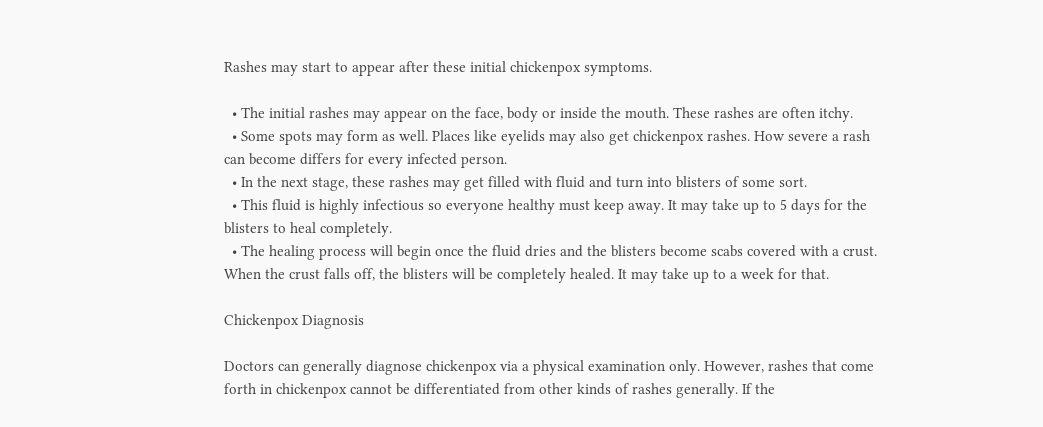Rashes may start to appear after these initial chickenpox symptoms.

  • The initial rashes may appear on the face, body or inside the mouth. These rashes are often itchy.
  • Some spots may form as well. Places like eyelids may also get chickenpox rashes. How severe a rash can become differs for every infected person.
  • In the next stage, these rashes may get filled with fluid and turn into blisters of some sort.
  • This fluid is highly infectious so everyone healthy must keep away. It may take up to 5 days for the blisters to heal completely.
  • The healing process will begin once the fluid dries and the blisters become scabs covered with a crust. When the crust falls off, the blisters will be completely healed. It may take up to a week for that.

Chickenpox Diagnosis

Doctors can generally diagnose chickenpox via a physical examination only. However, rashes that come forth in chickenpox cannot be differentiated from other kinds of rashes generally. If the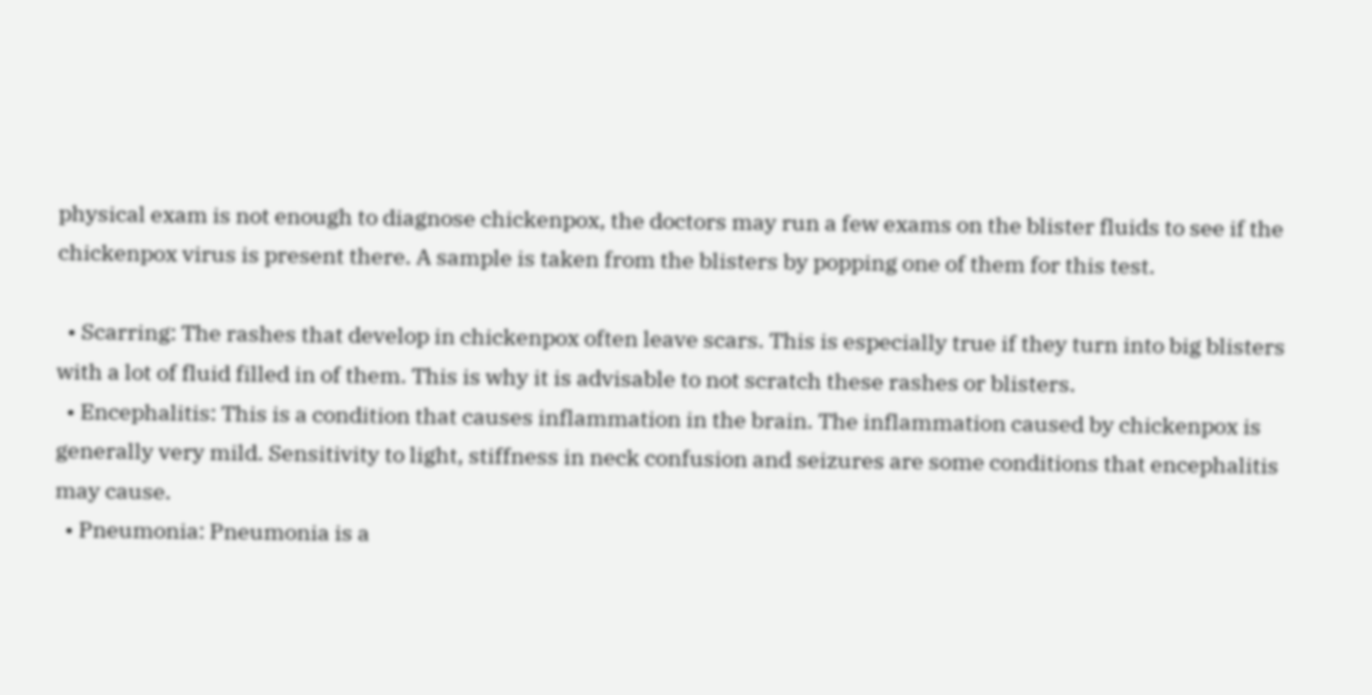physical exam is not enough to diagnose chickenpox, the doctors may run a few exams on the blister fluids to see if the chickenpox virus is present there. A sample is taken from the blisters by popping one of them for this test.

  • Scarring: The rashes that develop in chickenpox often leave scars. This is especially true if they turn into big blisters with a lot of fluid filled in of them. This is why it is advisable to not scratch these rashes or blisters.
  • Encephalitis: This is a condition that causes inflammation in the brain. The inflammation caused by chickenpox is generally very mild. Sensitivity to light, stiffness in neck confusion and seizures are some conditions that encephalitis may cause.
  • Pneumonia: Pneumonia is a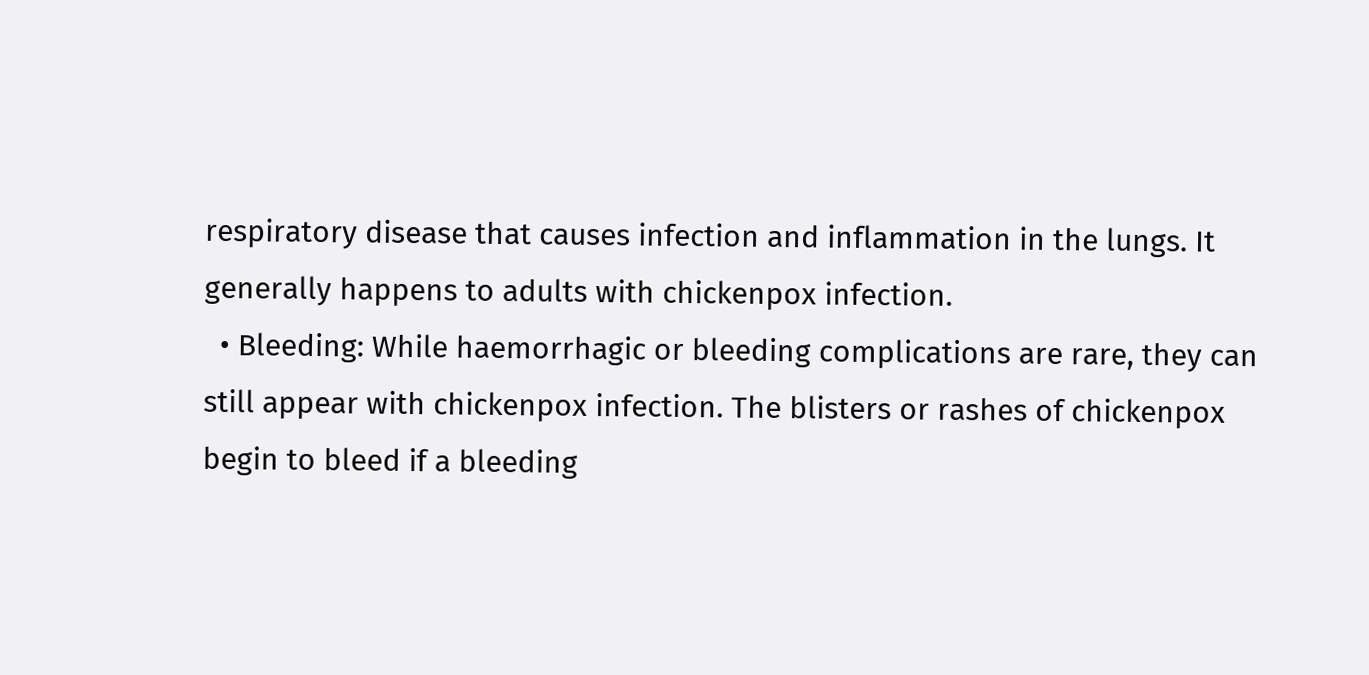respiratory disease that causes infection and inflammation in the lungs. It generally happens to adults with chickenpox infection.
  • Bleeding: While haemorrhagic or bleeding complications are rare, they can still appear with chickenpox infection. The blisters or rashes of chickenpox begin to bleed if a bleeding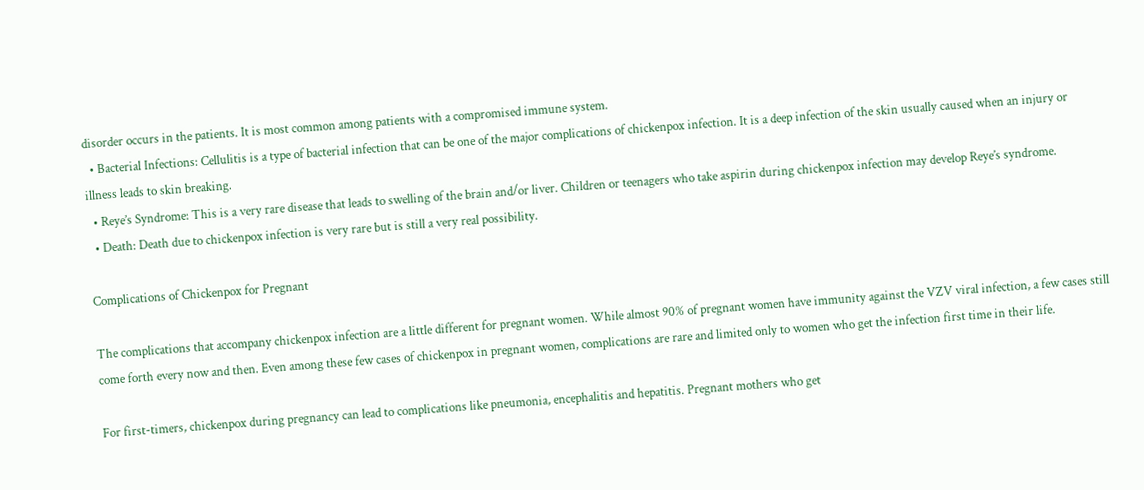disorder occurs in the patients. It is most common among patients with a compromised immune system.
  • Bacterial Infections: Cellulitis is a type of bacterial infection that can be one of the major complications of chickenpox infection. It is a deep infection of the skin usually caused when an injury or illness leads to skin breaking.
  • Reye’s Syndrome: This is a very rare disease that leads to swelling of the brain and/or liver. Children or teenagers who take aspirin during chickenpox infection may develop Reye’s syndrome.
  • Death: Death due to chickenpox infection is very rare but is still a very real possibility.

Complications of Chickenpox for Pregnant

The complications that accompany chickenpox infection are a little different for pregnant women. While almost 90% of pregnant women have immunity against the VZV viral infection, a few cases still come forth every now and then. Even among these few cases of chickenpox in pregnant women, complications are rare and limited only to women who get the infection first time in their life.

For first-timers, chickenpox during pregnancy can lead to complications like pneumonia, encephalitis and hepatitis. Pregnant mothers who get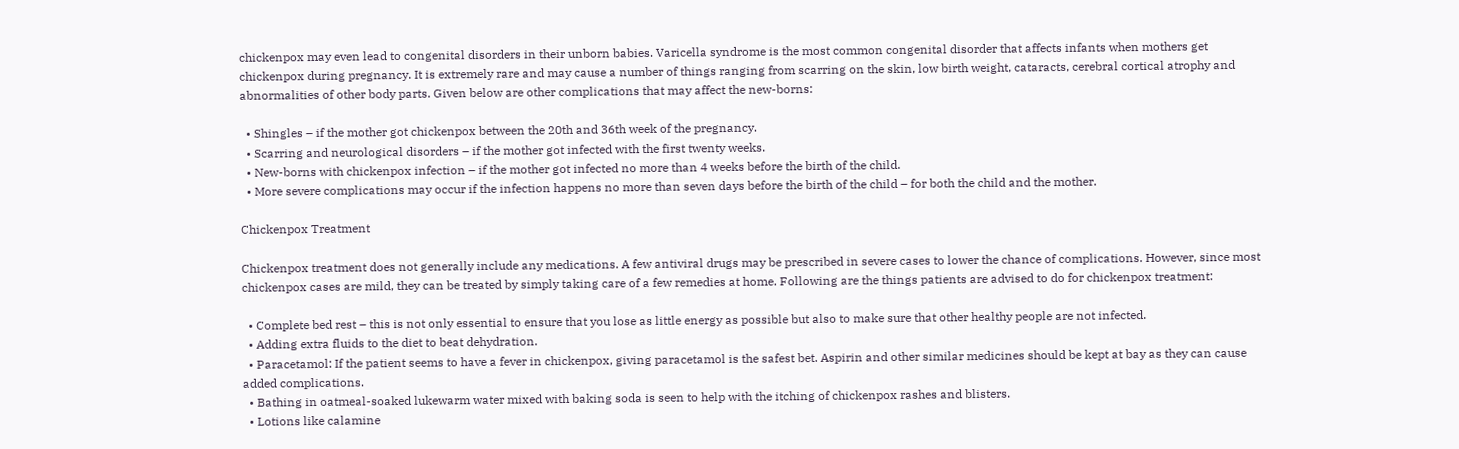chickenpox may even lead to congenital disorders in their unborn babies. Varicella syndrome is the most common congenital disorder that affects infants when mothers get chickenpox during pregnancy. It is extremely rare and may cause a number of things ranging from scarring on the skin, low birth weight, cataracts, cerebral cortical atrophy and abnormalities of other body parts. Given below are other complications that may affect the new-borns:

  • Shingles – if the mother got chickenpox between the 20th and 36th week of the pregnancy.
  • Scarring and neurological disorders – if the mother got infected with the first twenty weeks.
  • New-borns with chickenpox infection – if the mother got infected no more than 4 weeks before the birth of the child.
  • More severe complications may occur if the infection happens no more than seven days before the birth of the child – for both the child and the mother.

Chickenpox Treatment

Chickenpox treatment does not generally include any medications. A few antiviral drugs may be prescribed in severe cases to lower the chance of complications. However, since most chickenpox cases are mild, they can be treated by simply taking care of a few remedies at home. Following are the things patients are advised to do for chickenpox treatment:

  • Complete bed rest – this is not only essential to ensure that you lose as little energy as possible but also to make sure that other healthy people are not infected.
  • Adding extra fluids to the diet to beat dehydration.
  • Paracetamol: If the patient seems to have a fever in chickenpox, giving paracetamol is the safest bet. Aspirin and other similar medicines should be kept at bay as they can cause added complications.
  • Bathing in oatmeal-soaked lukewarm water mixed with baking soda is seen to help with the itching of chickenpox rashes and blisters.
  • Lotions like calamine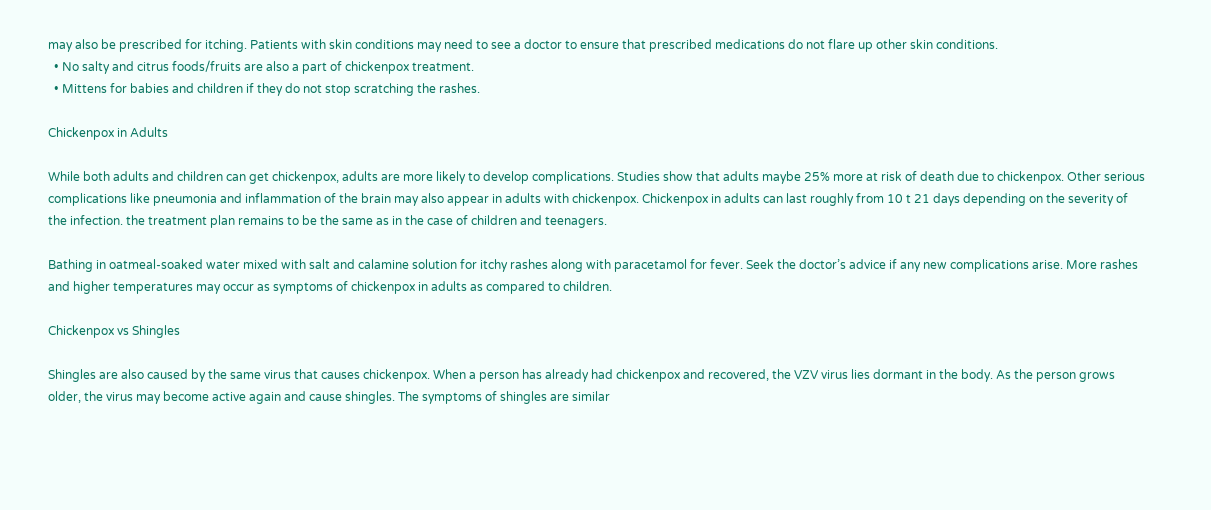may also be prescribed for itching. Patients with skin conditions may need to see a doctor to ensure that prescribed medications do not flare up other skin conditions.
  • No salty and citrus foods/fruits are also a part of chickenpox treatment.
  • Mittens for babies and children if they do not stop scratching the rashes.

Chickenpox in Adults

While both adults and children can get chickenpox, adults are more likely to develop complications. Studies show that adults maybe 25% more at risk of death due to chickenpox. Other serious complications like pneumonia and inflammation of the brain may also appear in adults with chickenpox. Chickenpox in adults can last roughly from 10 t 21 days depending on the severity of the infection. the treatment plan remains to be the same as in the case of children and teenagers.

Bathing in oatmeal-soaked water mixed with salt and calamine solution for itchy rashes along with paracetamol for fever. Seek the doctor’s advice if any new complications arise. More rashes and higher temperatures may occur as symptoms of chickenpox in adults as compared to children.

Chickenpox vs Shingles

Shingles are also caused by the same virus that causes chickenpox. When a person has already had chickenpox and recovered, the VZV virus lies dormant in the body. As the person grows older, the virus may become active again and cause shingles. The symptoms of shingles are similar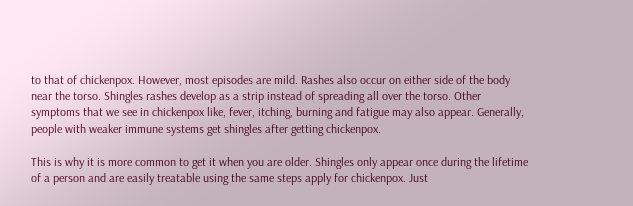to that of chickenpox. However, most episodes are mild. Rashes also occur on either side of the body near the torso. Shingles rashes develop as a strip instead of spreading all over the torso. Other symptoms that we see in chickenpox like, fever, itching, burning and fatigue may also appear. Generally, people with weaker immune systems get shingles after getting chickenpox.

This is why it is more common to get it when you are older. Shingles only appear once during the lifetime of a person and are easily treatable using the same steps apply for chickenpox. Just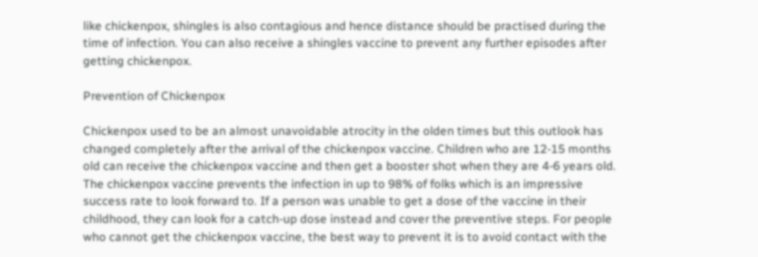like chickenpox, shingles is also contagious and hence distance should be practised during the time of infection. You can also receive a shingles vaccine to prevent any further episodes after getting chickenpox.

Prevention of Chickenpox

Chickenpox used to be an almost unavoidable atrocity in the olden times but this outlook has changed completely after the arrival of the chickenpox vaccine. Children who are 12-15 months old can receive the chickenpox vaccine and then get a booster shot when they are 4-6 years old. The chickenpox vaccine prevents the infection in up to 98% of folks which is an impressive success rate to look forward to. If a person was unable to get a dose of the vaccine in their childhood, they can look for a catch-up dose instead and cover the preventive steps. For people who cannot get the chickenpox vaccine, the best way to prevent it is to avoid contact with the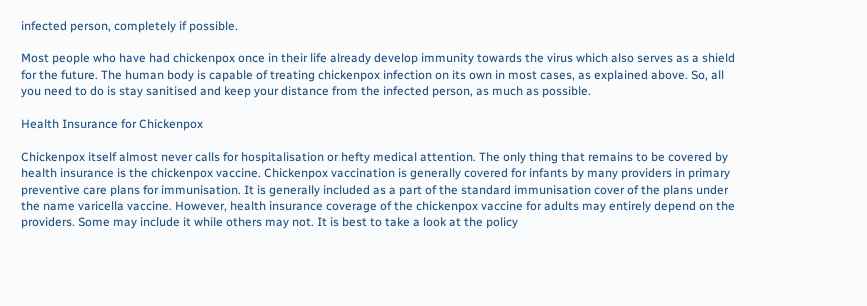infected person, completely if possible.

Most people who have had chickenpox once in their life already develop immunity towards the virus which also serves as a shield for the future. The human body is capable of treating chickenpox infection on its own in most cases, as explained above. So, all you need to do is stay sanitised and keep your distance from the infected person, as much as possible.

Health Insurance for Chickenpox

Chickenpox itself almost never calls for hospitalisation or hefty medical attention. The only thing that remains to be covered by health insurance is the chickenpox vaccine. Chickenpox vaccination is generally covered for infants by many providers in primary preventive care plans for immunisation. It is generally included as a part of the standard immunisation cover of the plans under the name varicella vaccine. However, health insurance coverage of the chickenpox vaccine for adults may entirely depend on the providers. Some may include it while others may not. It is best to take a look at the policy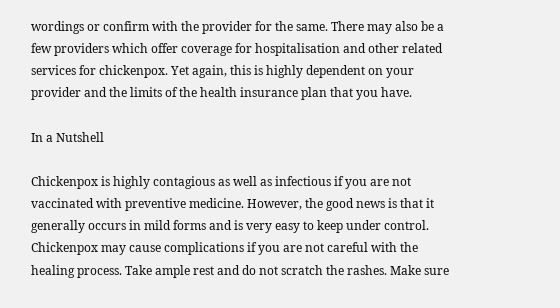wordings or confirm with the provider for the same. There may also be a few providers which offer coverage for hospitalisation and other related services for chickenpox. Yet again, this is highly dependent on your provider and the limits of the health insurance plan that you have.

In a Nutshell

Chickenpox is highly contagious as well as infectious if you are not vaccinated with preventive medicine. However, the good news is that it generally occurs in mild forms and is very easy to keep under control. Chickenpox may cause complications if you are not careful with the healing process. Take ample rest and do not scratch the rashes. Make sure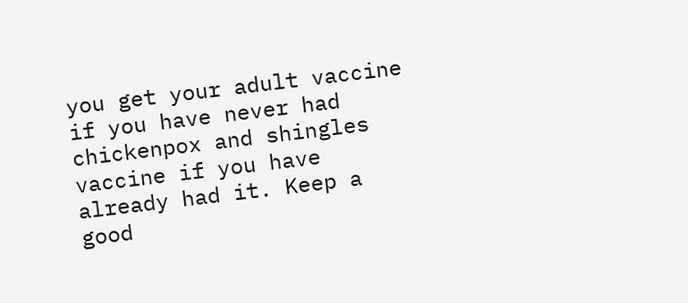you get your adult vaccine if you have never had chickenpox and shingles vaccine if you have already had it. Keep a good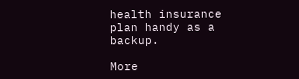health insurance plan handy as a backup.

More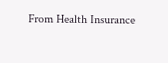From Health Insurance